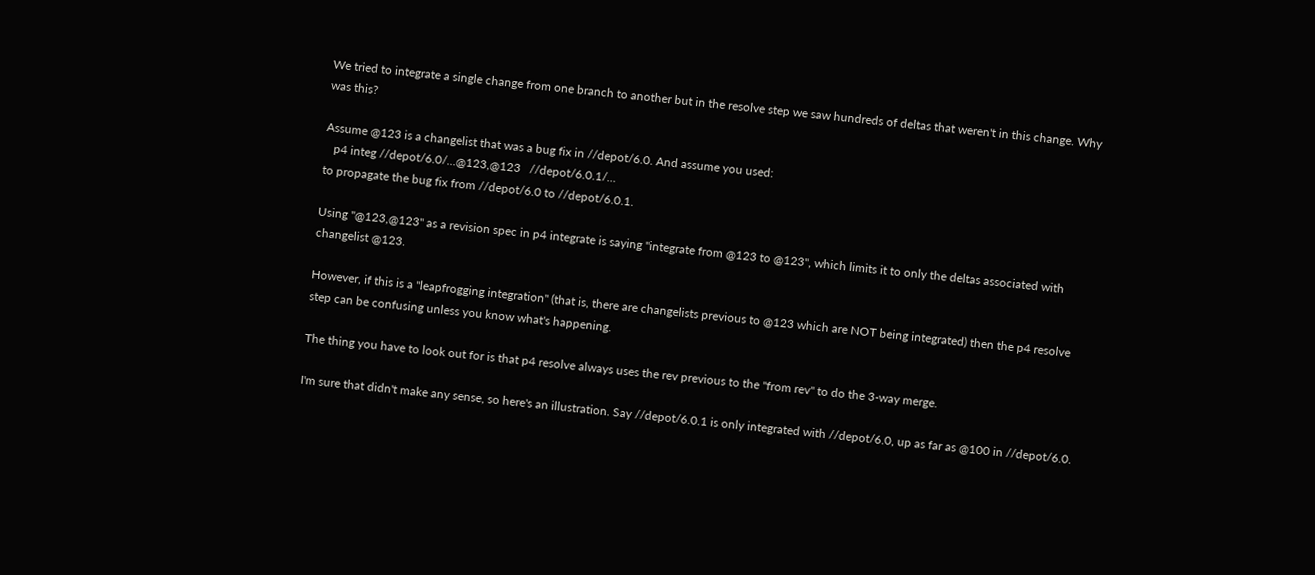We tried to integrate a single change from one branch to another but in the resolve step we saw hundreds of deltas that weren't in this change. Why was this?

Assume @123 is a changelist that was a bug fix in //depot/6.0. And assume you used:
   p4 integ //depot/6.0/...@123,@123   //depot/6.0.1/...
to propagate the bug fix from //depot/6.0 to //depot/6.0.1.

Using "@123,@123" as a revision spec in p4 integrate is saying "integrate from @123 to @123", which limits it to only the deltas associated with changelist @123.

However, if this is a "leapfrogging integration" (that is, there are changelists previous to @123 which are NOT being integrated) then the p4 resolve step can be confusing unless you know what's happening.

The thing you have to look out for is that p4 resolve always uses the rev previous to the "from rev" to do the 3-way merge.

I'm sure that didn't make any sense, so here's an illustration. Say //depot/6.0.1 is only integrated with //depot/6.0, up as far as @100 in //depot/6.0.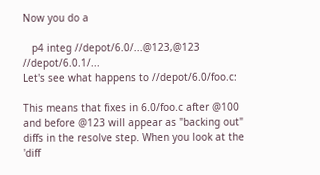Now you do a

   p4 integ //depot/6.0/...@123,@123   //depot/6.0.1/...
Let's see what happens to //depot/6.0/foo.c:

This means that fixes in 6.0/foo.c after @100 and before @123 will appear as "backing out" diffs in the resolve step. When you look at the 'diff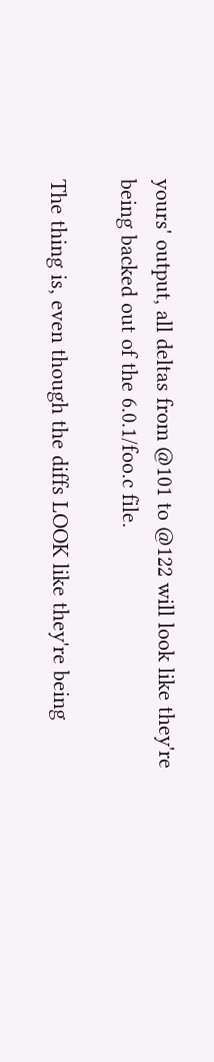yours' output, all deltas from @101 to @122 will look like they're being backed out of the 6.0.1/foo.c file.

The thing is, even though the diffs LOOK like they're being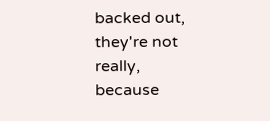backed out, they're not really, because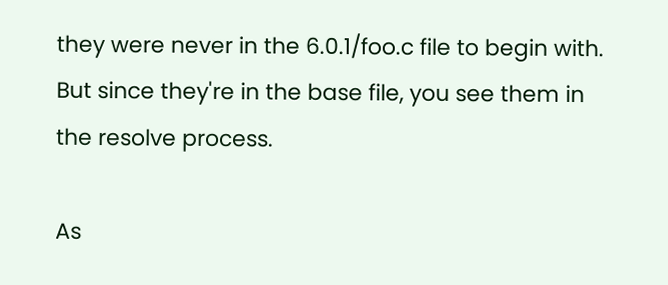they were never in the 6.0.1/foo.c file to begin with. But since they're in the base file, you see them in the resolve process.

As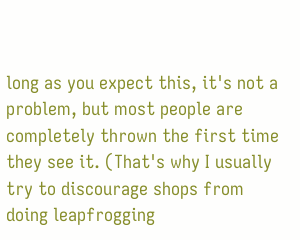long as you expect this, it's not a problem, but most people are completely thrown the first time they see it. (That's why I usually try to discourage shops from doing leapfrogging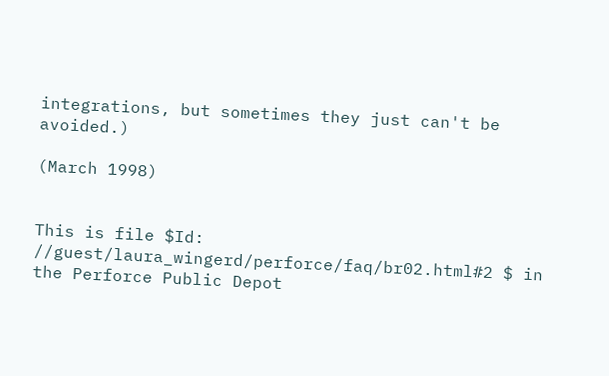integrations, but sometimes they just can't be avoided.)

(March 1998)


This is file $Id: //guest/laura_wingerd/perforce/faq/br02.html#2 $ in the Perforce Public Depot